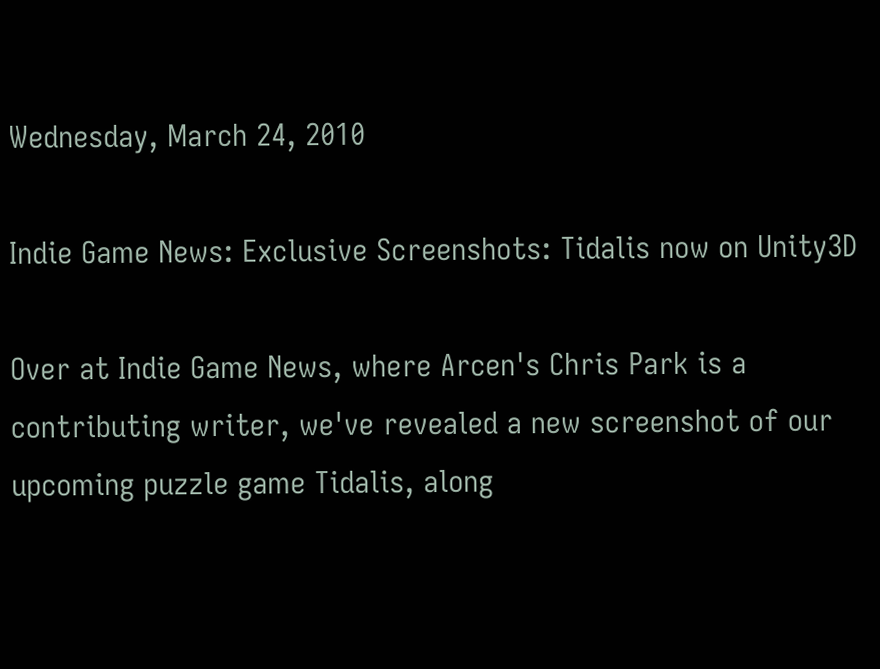Wednesday, March 24, 2010

Indie Game News: Exclusive Screenshots: Tidalis now on Unity3D

Over at Indie Game News, where Arcen's Chris Park is a contributing writer, we've revealed a new screenshot of our upcoming puzzle game Tidalis, along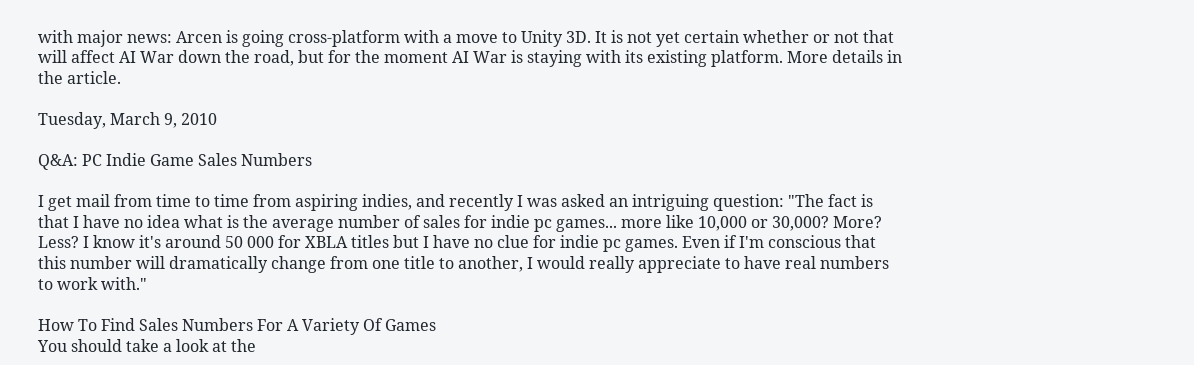with major news: Arcen is going cross-platform with a move to Unity 3D. It is not yet certain whether or not that will affect AI War down the road, but for the moment AI War is staying with its existing platform. More details in the article.

Tuesday, March 9, 2010

Q&A: PC Indie Game Sales Numbers

I get mail from time to time from aspiring indies, and recently I was asked an intriguing question: "The fact is that I have no idea what is the average number of sales for indie pc games... more like 10,000 or 30,000? More? Less? I know it's around 50 000 for XBLA titles but I have no clue for indie pc games. Even if I'm conscious that this number will dramatically change from one title to another, I would really appreciate to have real numbers to work with."

How To Find Sales Numbers For A Variety Of Games
You should take a look at the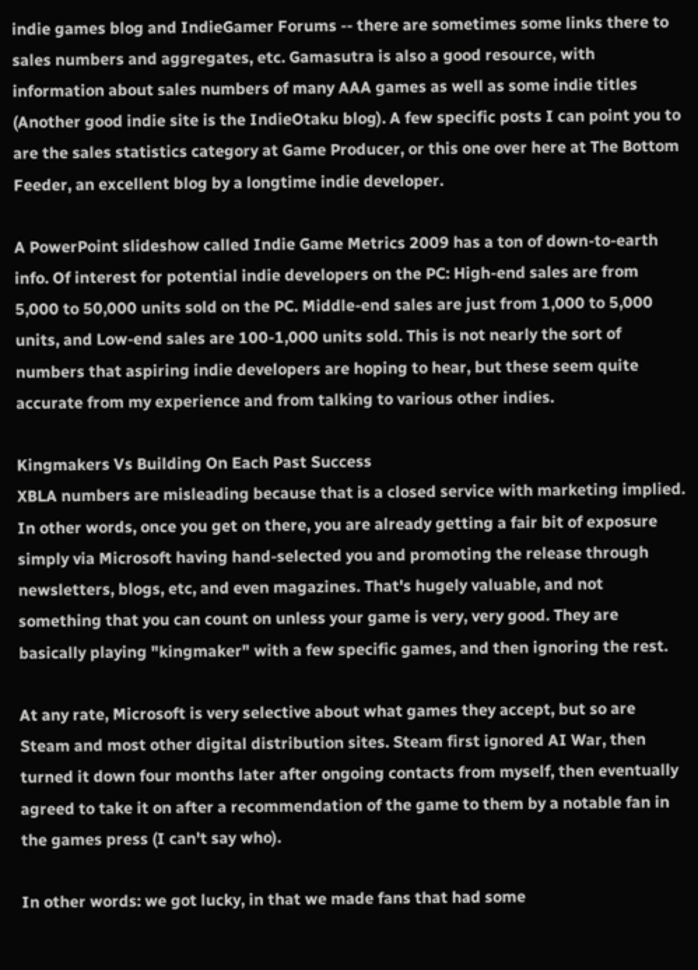indie games blog and IndieGamer Forums -- there are sometimes some links there to sales numbers and aggregates, etc. Gamasutra is also a good resource, with information about sales numbers of many AAA games as well as some indie titles (Another good indie site is the IndieOtaku blog). A few specific posts I can point you to are the sales statistics category at Game Producer, or this one over here at The Bottom Feeder, an excellent blog by a longtime indie developer.

A PowerPoint slideshow called Indie Game Metrics 2009 has a ton of down-to-earth info. Of interest for potential indie developers on the PC: High-end sales are from 5,000 to 50,000 units sold on the PC. Middle-end sales are just from 1,000 to 5,000 units, and Low-end sales are 100-1,000 units sold. This is not nearly the sort of numbers that aspiring indie developers are hoping to hear, but these seem quite accurate from my experience and from talking to various other indies.

Kingmakers Vs Building On Each Past Success
XBLA numbers are misleading because that is a closed service with marketing implied. In other words, once you get on there, you are already getting a fair bit of exposure simply via Microsoft having hand-selected you and promoting the release through newsletters, blogs, etc, and even magazines. That's hugely valuable, and not something that you can count on unless your game is very, very good. They are basically playing "kingmaker" with a few specific games, and then ignoring the rest.

At any rate, Microsoft is very selective about what games they accept, but so are Steam and most other digital distribution sites. Steam first ignored AI War, then turned it down four months later after ongoing contacts from myself, then eventually agreed to take it on after a recommendation of the game to them by a notable fan in the games press (I can't say who).

In other words: we got lucky, in that we made fans that had some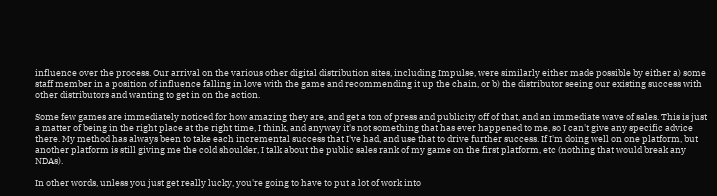influence over the process. Our arrival on the various other digital distribution sites, including Impulse, were similarly either made possible by either a) some staff member in a position of influence falling in love with the game and recommending it up the chain, or b) the distributor seeing our existing success with other distributors and wanting to get in on the action.

Some few games are immediately noticed for how amazing they are, and get a ton of press and publicity off of that, and an immediate wave of sales. This is just a matter of being in the right place at the right time, I think, and anyway it's not something that has ever happened to me, so I can't give any specific advice there. My method has always been to take each incremental success that I've had, and use that to drive further success. If I'm doing well on one platform, but another platform is still giving me the cold shoulder, I talk about the public sales rank of my game on the first platform, etc (nothing that would break any NDAs).

In other words, unless you just get really lucky, you're going to have to put a lot of work into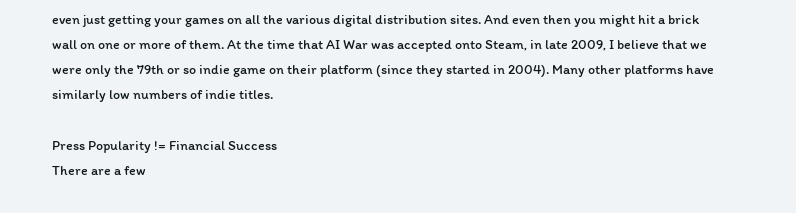even just getting your games on all the various digital distribution sites. And even then you might hit a brick wall on one or more of them. At the time that AI War was accepted onto Steam, in late 2009, I believe that we were only the 79th or so indie game on their platform (since they started in 2004). Many other platforms have similarly low numbers of indie titles.

Press Popularity != Financial Success
There are a few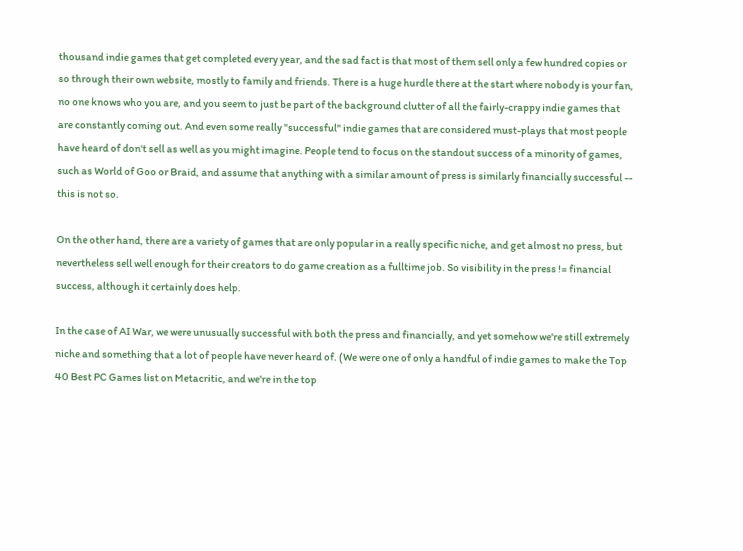thousand indie games that get completed every year, and the sad fact is that most of them sell only a few hundred copies or so through their own website, mostly to family and friends. There is a huge hurdle there at the start where nobody is your fan, no one knows who you are, and you seem to just be part of the background clutter of all the fairly-crappy indie games that are constantly coming out. And even some really "successful" indie games that are considered must-plays that most people have heard of don't sell as well as you might imagine. People tend to focus on the standout success of a minority of games, such as World of Goo or Braid, and assume that anything with a similar amount of press is similarly financially successful -- this is not so.

On the other hand, there are a variety of games that are only popular in a really specific niche, and get almost no press, but nevertheless sell well enough for their creators to do game creation as a fulltime job. So visibility in the press != financial success, although it certainly does help.

In the case of AI War, we were unusually successful with both the press and financially, and yet somehow we're still extremely niche and something that a lot of people have never heard of. (We were one of only a handful of indie games to make the Top 40 Best PC Games list on Metacritic, and we're in the top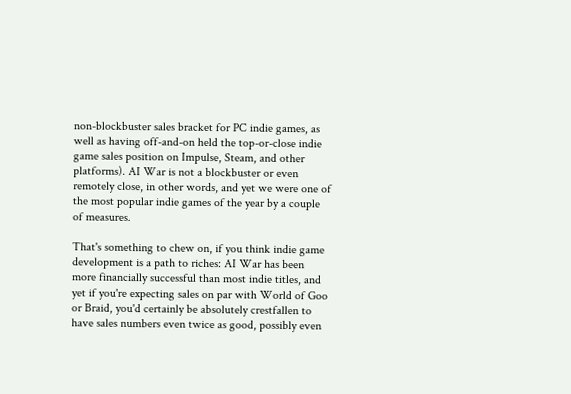non-blockbuster sales bracket for PC indie games, as well as having off-and-on held the top-or-close indie game sales position on Impulse, Steam, and other platforms). AI War is not a blockbuster or even remotely close, in other words, and yet we were one of the most popular indie games of the year by a couple of measures.

That's something to chew on, if you think indie game development is a path to riches: AI War has been more financially successful than most indie titles, and yet if you're expecting sales on par with World of Goo or Braid, you'd certainly be absolutely crestfallen to have sales numbers even twice as good, possibly even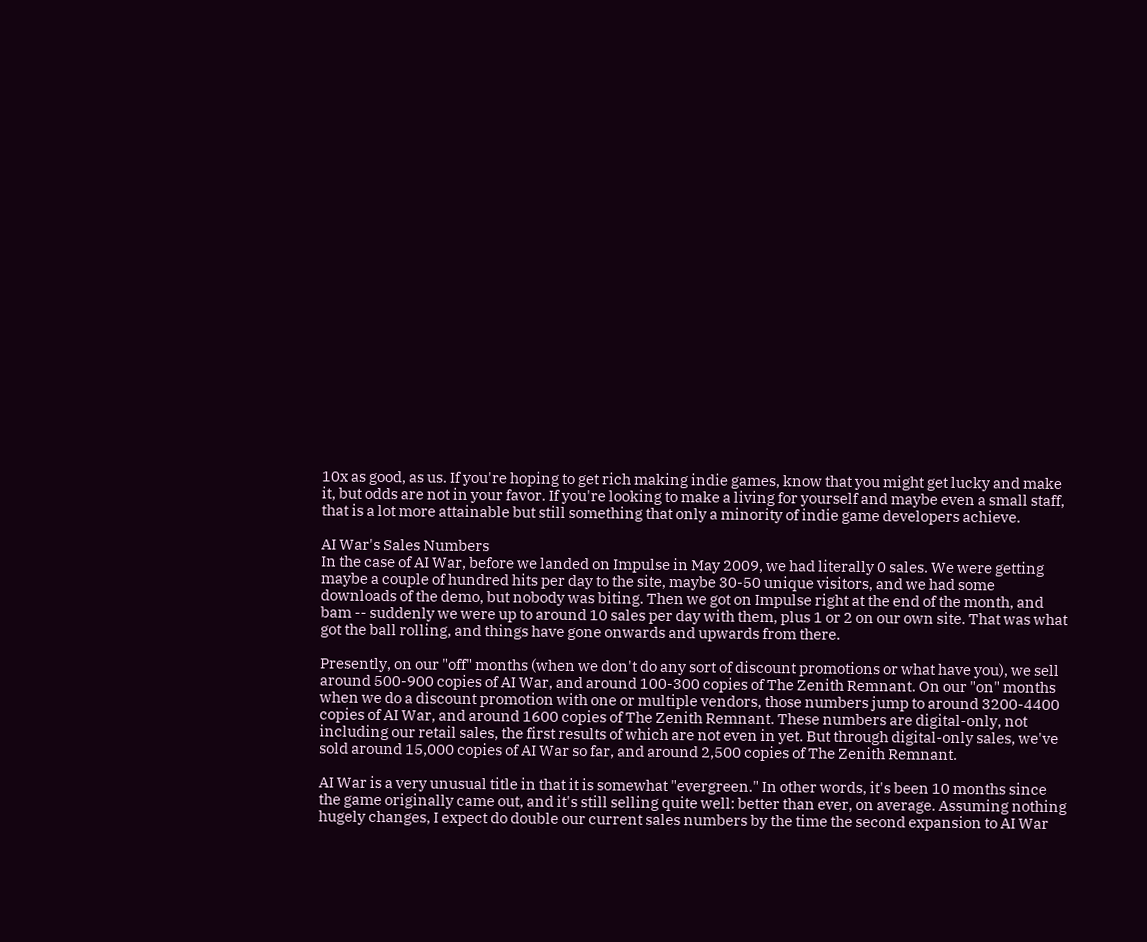10x as good, as us. If you're hoping to get rich making indie games, know that you might get lucky and make it, but odds are not in your favor. If you're looking to make a living for yourself and maybe even a small staff, that is a lot more attainable but still something that only a minority of indie game developers achieve.

AI War's Sales Numbers
In the case of AI War, before we landed on Impulse in May 2009, we had literally 0 sales. We were getting maybe a couple of hundred hits per day to the site, maybe 30-50 unique visitors, and we had some downloads of the demo, but nobody was biting. Then we got on Impulse right at the end of the month, and bam -- suddenly we were up to around 10 sales per day with them, plus 1 or 2 on our own site. That was what got the ball rolling, and things have gone onwards and upwards from there.

Presently, on our "off" months (when we don't do any sort of discount promotions or what have you), we sell around 500-900 copies of AI War, and around 100-300 copies of The Zenith Remnant. On our "on" months when we do a discount promotion with one or multiple vendors, those numbers jump to around 3200-4400 copies of AI War, and around 1600 copies of The Zenith Remnant. These numbers are digital-only, not including our retail sales, the first results of which are not even in yet. But through digital-only sales, we've sold around 15,000 copies of AI War so far, and around 2,500 copies of The Zenith Remnant.

AI War is a very unusual title in that it is somewhat "evergreen." In other words, it's been 10 months since the game originally came out, and it's still selling quite well: better than ever, on average. Assuming nothing hugely changes, I expect do double our current sales numbers by the time the second expansion to AI War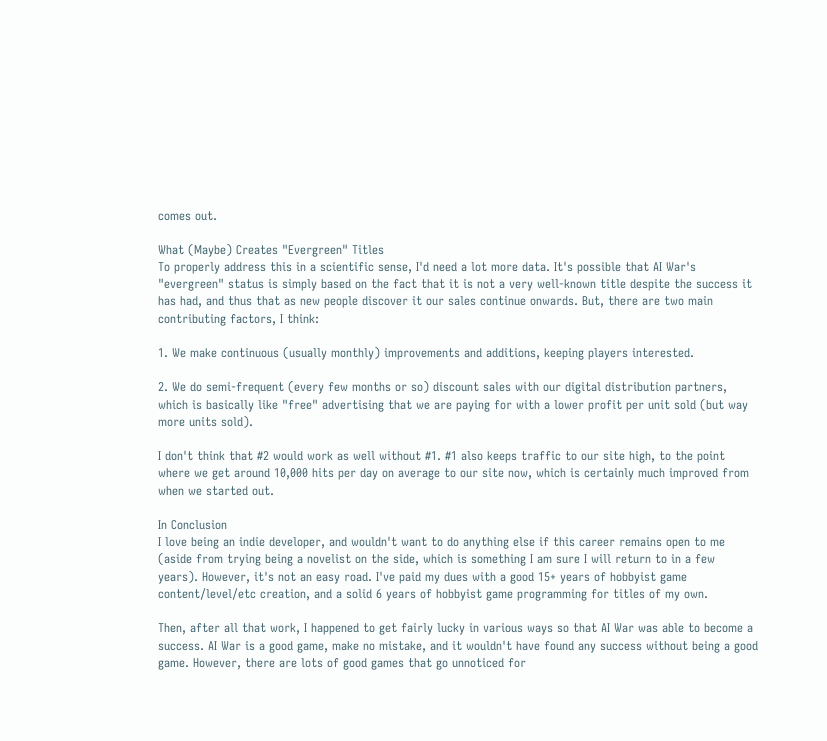comes out.

What (Maybe) Creates "Evergreen" Titles
To properly address this in a scientific sense, I'd need a lot more data. It's possible that AI War's "evergreen" status is simply based on the fact that it is not a very well-known title despite the success it has had, and thus that as new people discover it our sales continue onwards. But, there are two main contributing factors, I think:

1. We make continuous (usually monthly) improvements and additions, keeping players interested.

2. We do semi-frequent (every few months or so) discount sales with our digital distribution partners, which is basically like "free" advertising that we are paying for with a lower profit per unit sold (but way more units sold).

I don't think that #2 would work as well without #1. #1 also keeps traffic to our site high, to the point where we get around 10,000 hits per day on average to our site now, which is certainly much improved from when we started out.

In Conclusion
I love being an indie developer, and wouldn't want to do anything else if this career remains open to me (aside from trying being a novelist on the side, which is something I am sure I will return to in a few years). However, it's not an easy road. I've paid my dues with a good 15+ years of hobbyist game content/level/etc creation, and a solid 6 years of hobbyist game programming for titles of my own.

Then, after all that work, I happened to get fairly lucky in various ways so that AI War was able to become a success. AI War is a good game, make no mistake, and it wouldn't have found any success without being a good game. However, there are lots of good games that go unnoticed for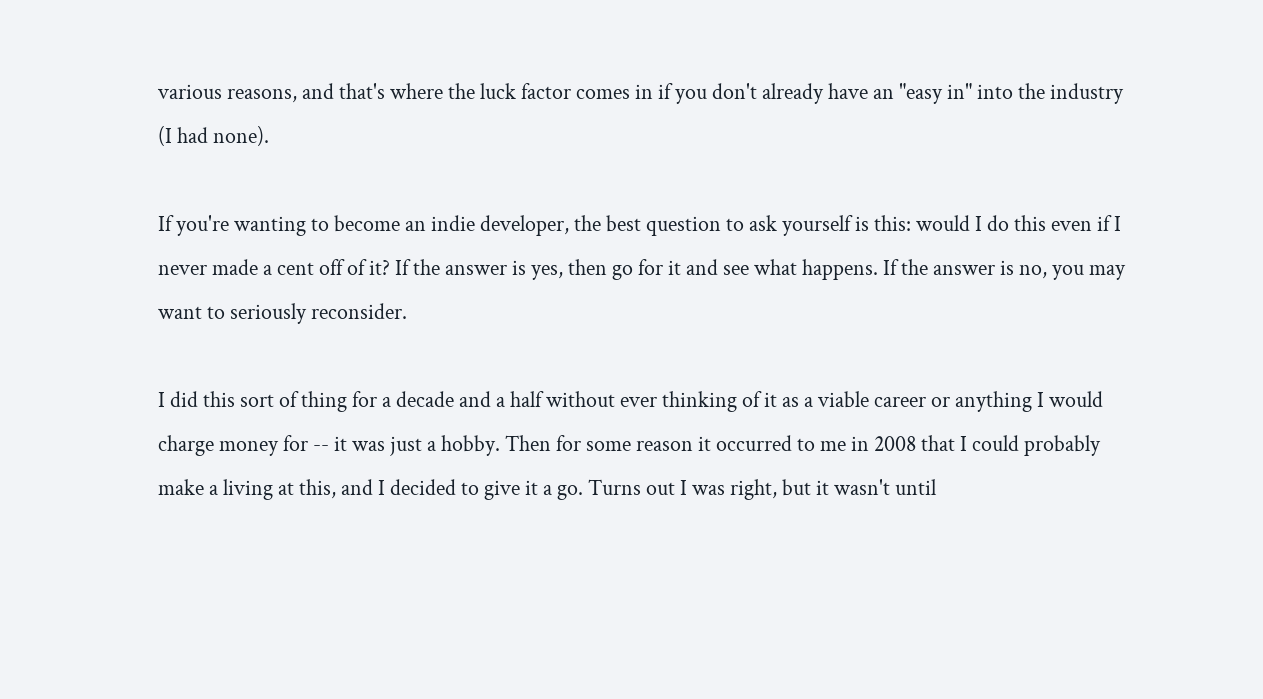various reasons, and that's where the luck factor comes in if you don't already have an "easy in" into the industry (I had none).

If you're wanting to become an indie developer, the best question to ask yourself is this: would I do this even if I never made a cent off of it? If the answer is yes, then go for it and see what happens. If the answer is no, you may want to seriously reconsider.

I did this sort of thing for a decade and a half without ever thinking of it as a viable career or anything I would charge money for -- it was just a hobby. Then for some reason it occurred to me in 2008 that I could probably make a living at this, and I decided to give it a go. Turns out I was right, but it wasn't until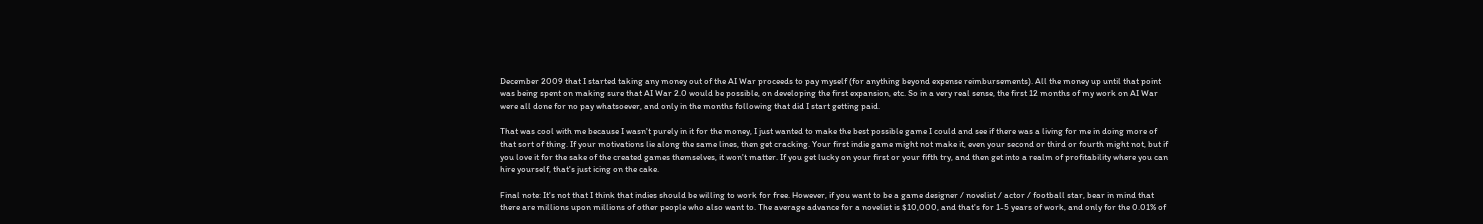December 2009 that I started taking any money out of the AI War proceeds to pay myself (for anything beyond expense reimbursements). All the money up until that point was being spent on making sure that AI War 2.0 would be possible, on developing the first expansion, etc. So in a very real sense, the first 12 months of my work on AI War were all done for no pay whatsoever, and only in the months following that did I start getting paid.

That was cool with me because I wasn't purely in it for the money, I just wanted to make the best possible game I could and see if there was a living for me in doing more of that sort of thing. If your motivations lie along the same lines, then get cracking. Your first indie game might not make it, even your second or third or fourth might not, but if you love it for the sake of the created games themselves, it won't matter. If you get lucky on your first or your fifth try, and then get into a realm of profitability where you can hire yourself, that's just icing on the cake.

Final note: It's not that I think that indies should be willing to work for free. However, if you want to be a game designer / novelist / actor / football star, bear in mind that there are millions upon millions of other people who also want to. The average advance for a novelist is $10,000, and that's for 1-5 years of work, and only for the 0.01% of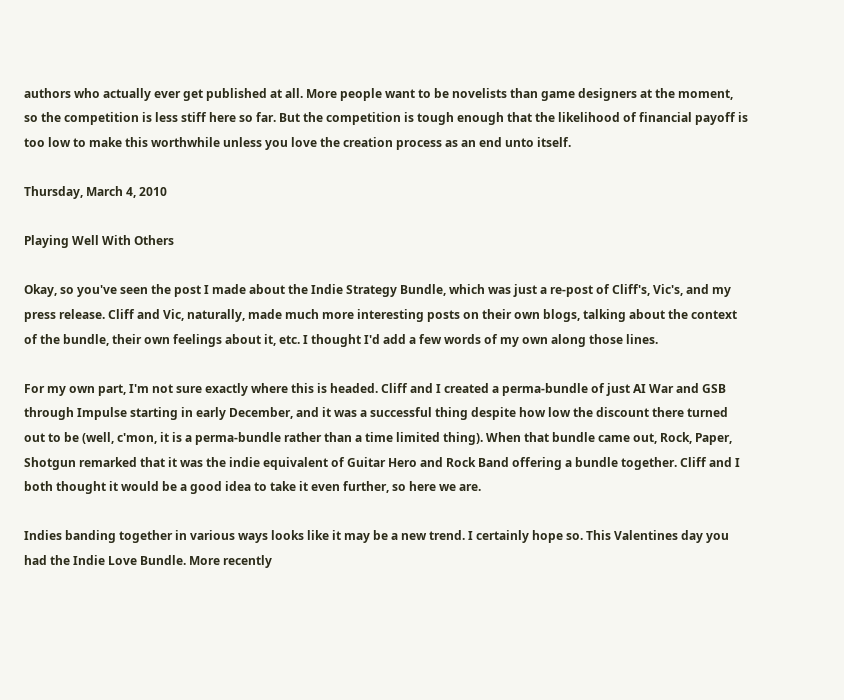authors who actually ever get published at all. More people want to be novelists than game designers at the moment, so the competition is less stiff here so far. But the competition is tough enough that the likelihood of financial payoff is too low to make this worthwhile unless you love the creation process as an end unto itself.

Thursday, March 4, 2010

Playing Well With Others

Okay, so you've seen the post I made about the Indie Strategy Bundle, which was just a re-post of Cliff's, Vic's, and my press release. Cliff and Vic, naturally, made much more interesting posts on their own blogs, talking about the context of the bundle, their own feelings about it, etc. I thought I'd add a few words of my own along those lines.

For my own part, I'm not sure exactly where this is headed. Cliff and I created a perma-bundle of just AI War and GSB through Impulse starting in early December, and it was a successful thing despite how low the discount there turned out to be (well, c'mon, it is a perma-bundle rather than a time limited thing). When that bundle came out, Rock, Paper, Shotgun remarked that it was the indie equivalent of Guitar Hero and Rock Band offering a bundle together. Cliff and I both thought it would be a good idea to take it even further, so here we are.

Indies banding together in various ways looks like it may be a new trend. I certainly hope so. This Valentines day you had the Indie Love Bundle. More recently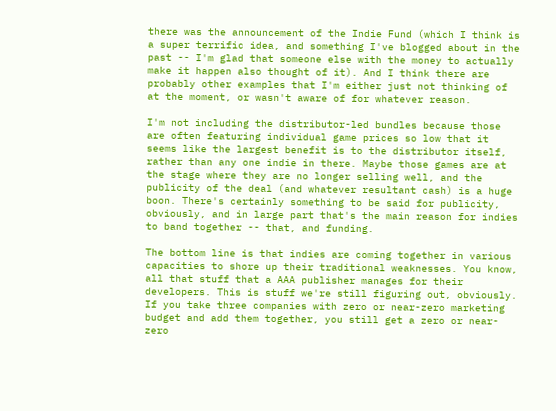there was the announcement of the Indie Fund (which I think is a super terrific idea, and something I've blogged about in the past -- I'm glad that someone else with the money to actually make it happen also thought of it). And I think there are probably other examples that I'm either just not thinking of at the moment, or wasn't aware of for whatever reason.

I'm not including the distributor-led bundles because those are often featuring individual game prices so low that it seems like the largest benefit is to the distributor itself, rather than any one indie in there. Maybe those games are at the stage where they are no longer selling well, and the publicity of the deal (and whatever resultant cash) is a huge boon. There's certainly something to be said for publicity, obviously, and in large part that's the main reason for indies to band together -- that, and funding.

The bottom line is that indies are coming together in various capacities to shore up their traditional weaknesses. You know, all that stuff that a AAA publisher manages for their developers. This is stuff we're still figuring out, obviously. If you take three companies with zero or near-zero marketing budget and add them together, you still get a zero or near-zero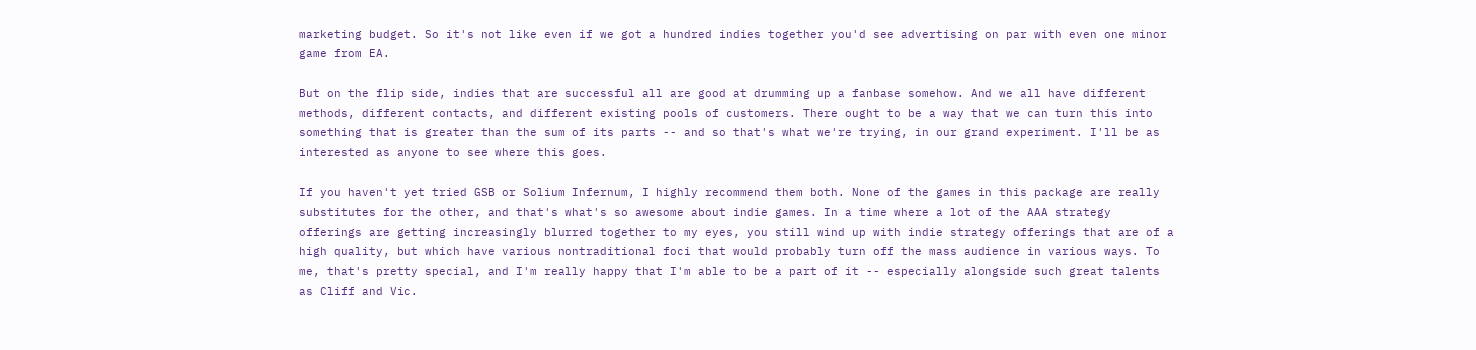marketing budget. So it's not like even if we got a hundred indies together you'd see advertising on par with even one minor game from EA.

But on the flip side, indies that are successful all are good at drumming up a fanbase somehow. And we all have different methods, different contacts, and different existing pools of customers. There ought to be a way that we can turn this into something that is greater than the sum of its parts -- and so that's what we're trying, in our grand experiment. I'll be as interested as anyone to see where this goes.

If you haven't yet tried GSB or Solium Infernum, I highly recommend them both. None of the games in this package are really substitutes for the other, and that's what's so awesome about indie games. In a time where a lot of the AAA strategy offerings are getting increasingly blurred together to my eyes, you still wind up with indie strategy offerings that are of a high quality, but which have various nontraditional foci that would probably turn off the mass audience in various ways. To me, that's pretty special, and I'm really happy that I'm able to be a part of it -- especially alongside such great talents as Cliff and Vic.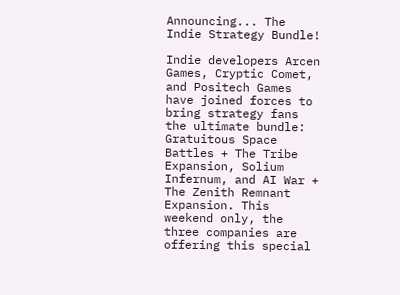Announcing... The Indie Strategy Bundle!

Indie developers Arcen Games, Cryptic Comet, and Positech Games have joined forces to bring strategy fans the ultimate bundle: Gratuitous Space Battles + The Tribe Expansion, Solium Infernum, and AI War + The Zenith Remnant Expansion. This weekend only, the three companies are offering this special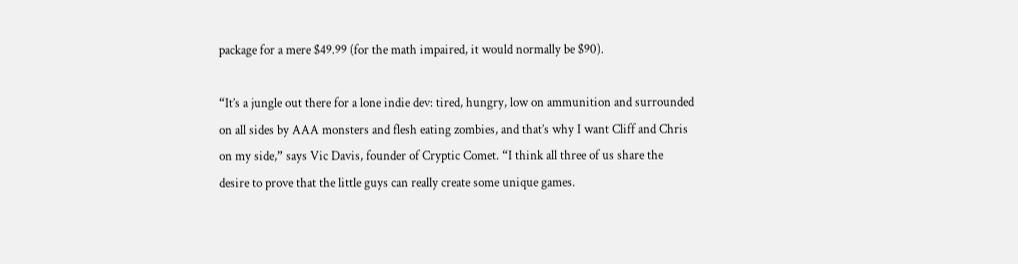package for a mere $49.99 (for the math impaired, it would normally be $90).

“It’s a jungle out there for a lone indie dev: tired, hungry, low on ammunition and surrounded on all sides by AAA monsters and flesh eating zombies, and that’s why I want Cliff and Chris on my side,” says Vic Davis, founder of Cryptic Comet. “I think all three of us share the desire to prove that the little guys can really create some unique games.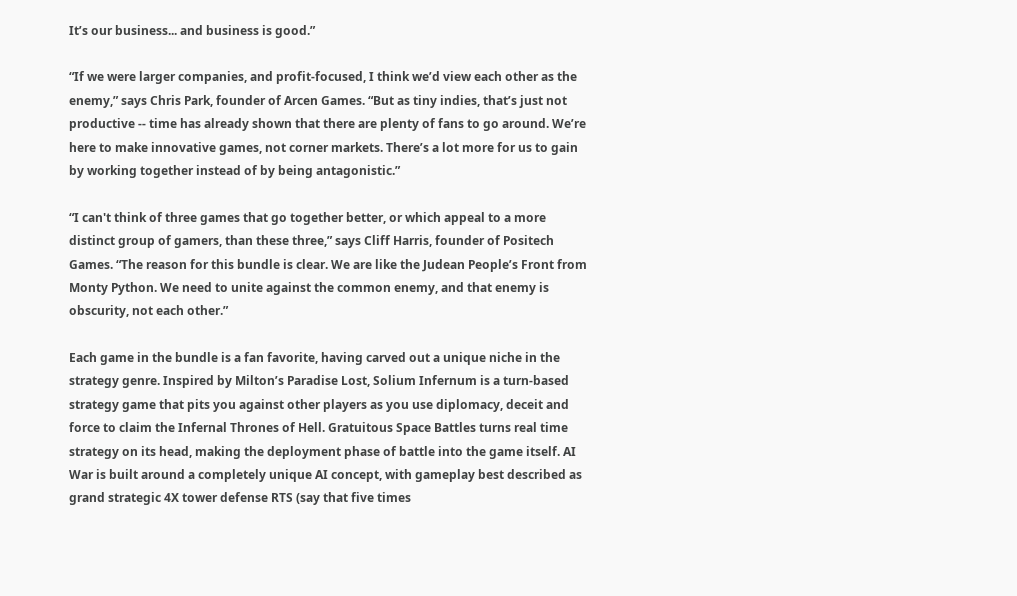It’s our business... and business is good.”

“If we were larger companies, and profit-focused, I think we’d view each other as the enemy,” says Chris Park, founder of Arcen Games. “But as tiny indies, that’s just not productive -- time has already shown that there are plenty of fans to go around. We’re here to make innovative games, not corner markets. There’s a lot more for us to gain by working together instead of by being antagonistic.”

“I can't think of three games that go together better, or which appeal to a more distinct group of gamers, than these three,” says Cliff Harris, founder of Positech Games. “The reason for this bundle is clear. We are like the Judean People’s Front from Monty Python. We need to unite against the common enemy, and that enemy is obscurity, not each other.”

Each game in the bundle is a fan favorite, having carved out a unique niche in the strategy genre. Inspired by Milton’s Paradise Lost, Solium Infernum is a turn-based strategy game that pits you against other players as you use diplomacy, deceit and force to claim the Infernal Thrones of Hell. Gratuitous Space Battles turns real time strategy on its head, making the deployment phase of battle into the game itself. AI War is built around a completely unique AI concept, with gameplay best described as grand strategic 4X tower defense RTS (say that five times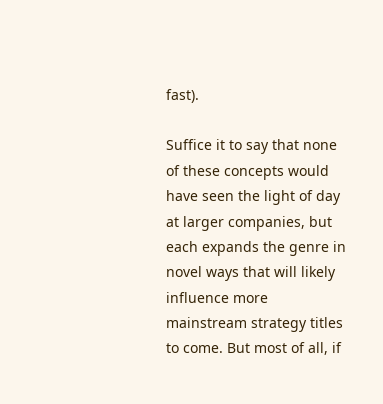fast).

Suffice it to say that none of these concepts would have seen the light of day at larger companies, but each expands the genre in novel ways that will likely influence more mainstream strategy titles to come. But most of all, if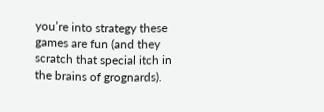you’re into strategy these games are fun (and they scratch that special itch in the brains of grognards).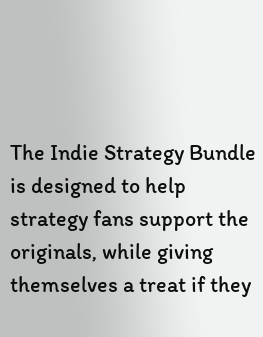The Indie Strategy Bundle is designed to help strategy fans support the originals, while giving themselves a treat if they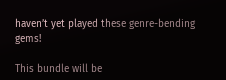haven’t yet played these genre-bending gems!

This bundle will be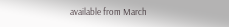available from March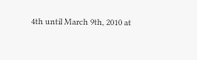4th until March 9th, 2010 at